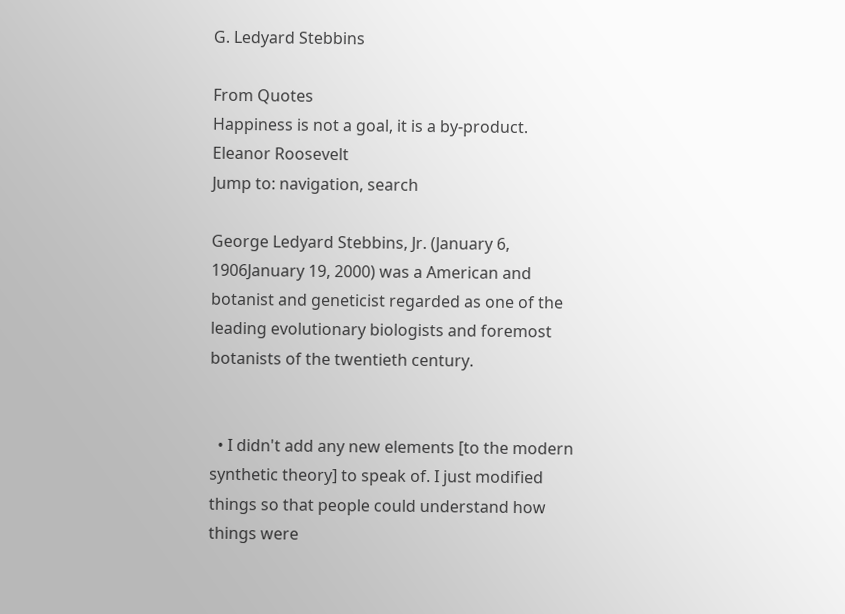G. Ledyard Stebbins

From Quotes
Happiness is not a goal, it is a by-product.
Eleanor Roosevelt
Jump to: navigation, search

George Ledyard Stebbins, Jr. (January 6, 1906January 19, 2000) was a American and botanist and geneticist regarded as one of the leading evolutionary biologists and foremost botanists of the twentieth century.


  • I didn't add any new elements [to the modern synthetic theory] to speak of. I just modified things so that people could understand how things were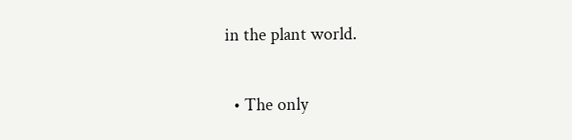in the plant world.


  • The only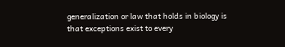generalization or law that holds in biology is that exceptions exist to every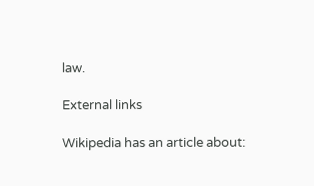law.

External links

Wikipedia has an article about: